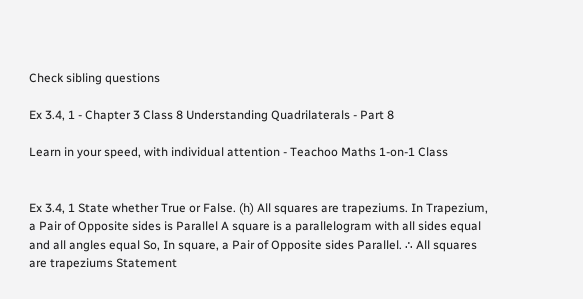Check sibling questions

Ex 3.4, 1 - Chapter 3 Class 8 Understanding Quadrilaterals - Part 8

Learn in your speed, with individual attention - Teachoo Maths 1-on-1 Class


Ex 3.4, 1 State whether True or False. (h) All squares are trapeziums. In Trapezium, a Pair of Opposite sides is Parallel A square is a parallelogram with all sides equal and all angles equal So, In square, a Pair of Opposite sides Parallel. ∴ All squares are trapeziums Statement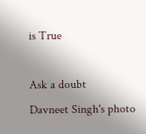is True

Ask a doubt
Davneet Singh's photo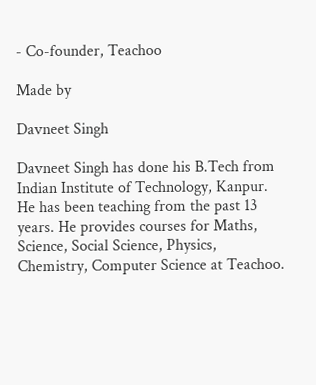- Co-founder, Teachoo

Made by

Davneet Singh

Davneet Singh has done his B.Tech from Indian Institute of Technology, Kanpur. He has been teaching from the past 13 years. He provides courses for Maths, Science, Social Science, Physics, Chemistry, Computer Science at Teachoo.